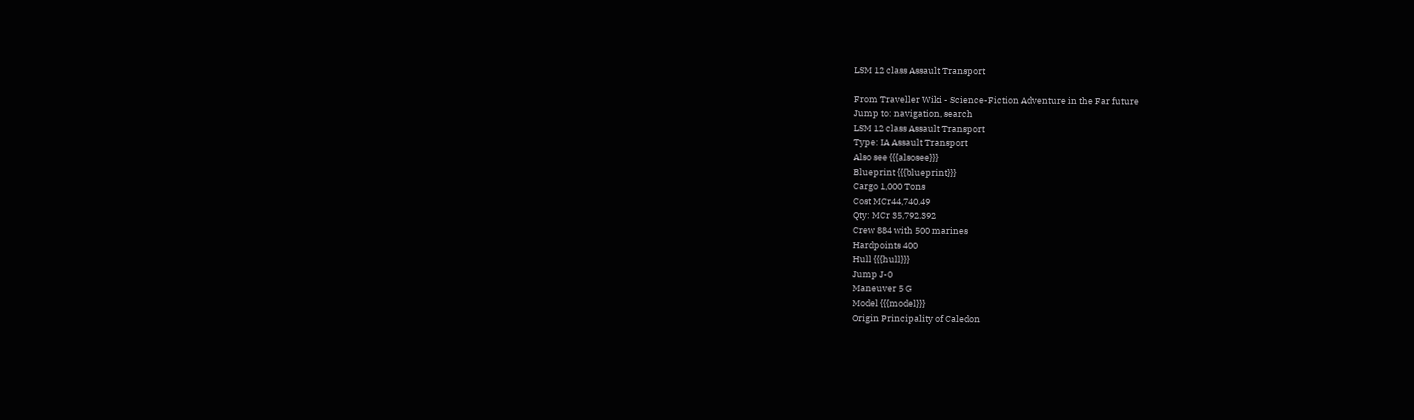LSM 12 class Assault Transport

From Traveller Wiki - Science-Fiction Adventure in the Far future
Jump to: navigation, search
LSM 12 class Assault Transport
Type: IA Assault Transport
Also see {{{alsosee}}}
Blueprint {{{blueprint}}}
Cargo 1,000 Tons
Cost MCr44,740.49
Qty: MCr 35,792.392
Crew 884 with 500 marines
Hardpoints 400
Hull {{{hull}}}
Jump J-0
Maneuver 5 G
Model {{{model}}}
Origin Principality of Caledon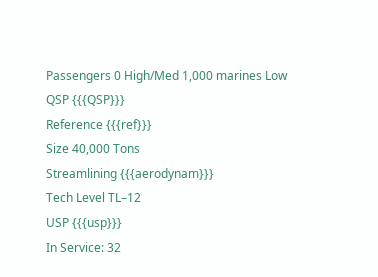Passengers 0 High/Med 1,000 marines Low
QSP {{{QSP}}}
Reference {{{ref}}}
Size 40,000 Tons
Streamlining {{{aerodynam}}}
Tech Level TL–12
USP {{{usp}}}
In Service: 32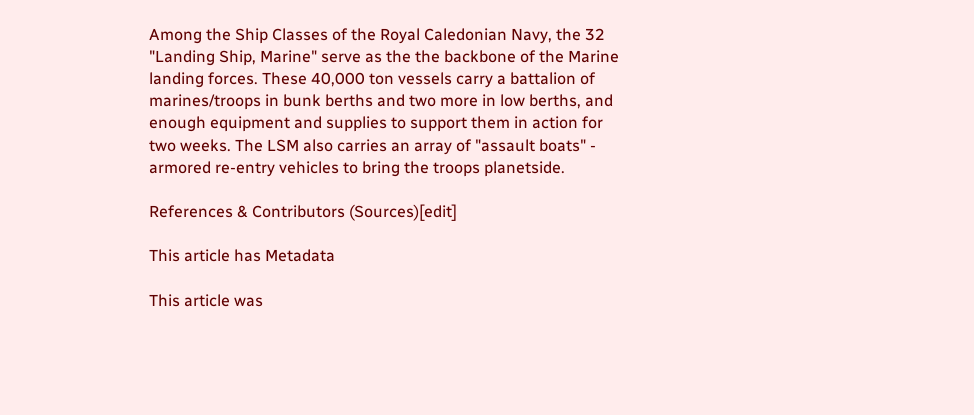Among the Ship Classes of the Royal Caledonian Navy, the 32 "Landing Ship, Marine" serve as the the backbone of the Marine landing forces. These 40,000 ton vessels carry a battalion of marines/troops in bunk berths and two more in low berths, and enough equipment and supplies to support them in action for two weeks. The LSM also carries an array of "assault boats" - armored re-entry vehicles to bring the troops planetside.

References & Contributors (Sources)[edit]

This article has Metadata

This article was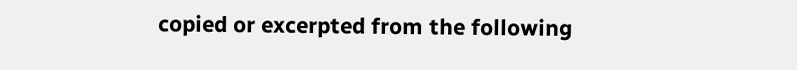copied or excerpted from the following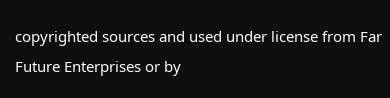copyrighted sources and used under license from Far Future Enterprises or by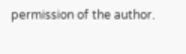permission of the author.